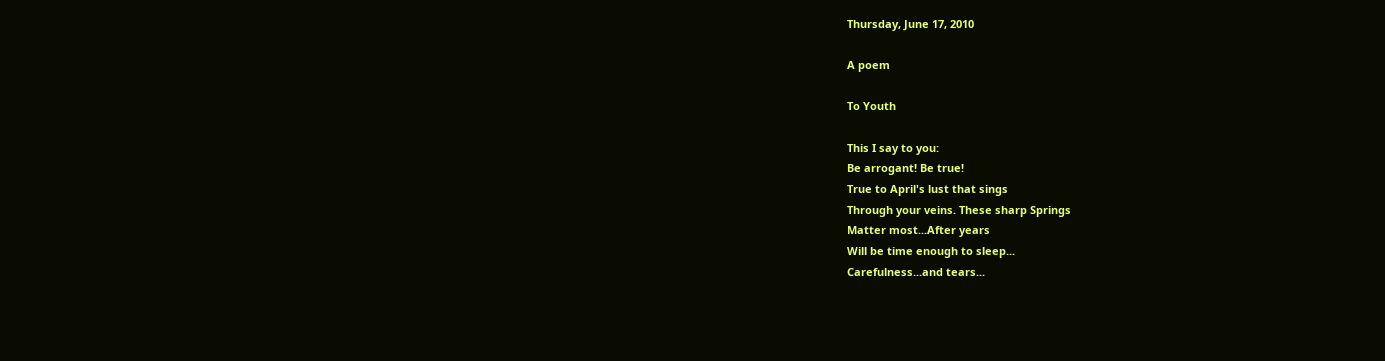Thursday, June 17, 2010

A poem

To Youth

This I say to you:
Be arrogant! Be true!
True to April's lust that sings
Through your veins. These sharp Springs
Matter most...After years
Will be time enough to sleep...
Carefulness...and tears...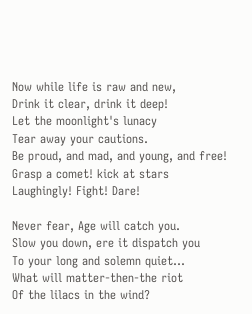Now while life is raw and new,
Drink it clear, drink it deep!
Let the moonlight's lunacy
Tear away your cautions.
Be proud, and mad, and young, and free!
Grasp a comet! kick at stars
Laughingly! Fight! Dare!

Never fear, Age will catch you.
Slow you down, ere it dispatch you
To your long and solemn quiet...
What will matter-then-the riot
Of the lilacs in the wind?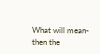What will mean-then the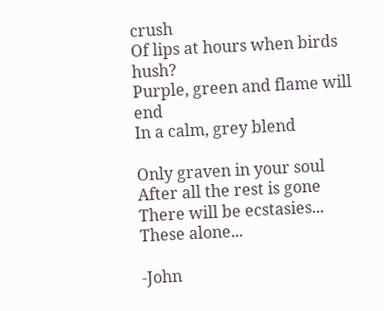crush
Of lips at hours when birds hush?
Purple, green and flame will end
In a calm, grey blend

Only graven in your soul
After all the rest is gone
There will be ecstasies...
These alone...

-John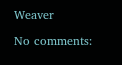Weaver

No comments: